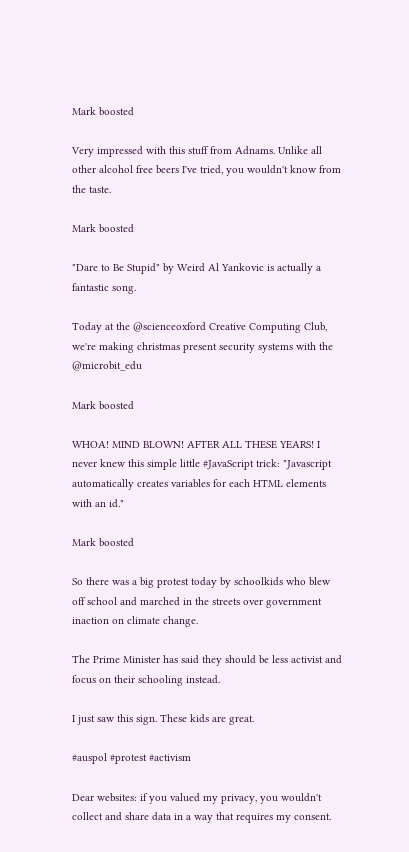Mark boosted

Very impressed with this stuff from Adnams. Unlike all other alcohol free beers I've tried, you wouldn't know from the taste.

Mark boosted

"Dare to Be Stupid" by Weird Al Yankovic is actually a fantastic song.

Today at the @scienceoxford Creative Computing Club, we're making christmas present security systems with the @microbit_edu

Mark boosted

WHOA! MIND BLOWN! AFTER ALL THESE YEARS! I never knew this simple little #JavaScript trick: "Javascript automatically creates variables for each HTML elements with an id."

Mark boosted

So there was a big protest today by schoolkids who blew off school and marched in the streets over government inaction on climate change.

The Prime Minister has said they should be less activist and focus on their schooling instead.

I just saw this sign. These kids are great.

#auspol #protest #activism

Dear websites: if you valued my privacy, you wouldn't collect and share data in a way that requires my consent.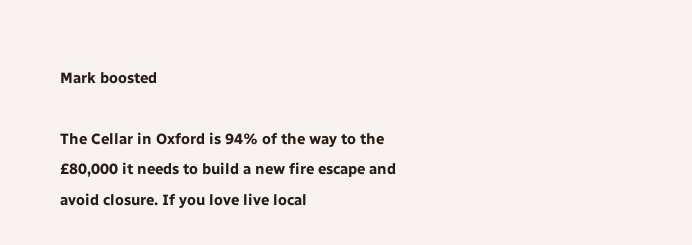Mark boosted

The Cellar in Oxford is 94% of the way to the £80,000 it needs to build a new fire escape and avoid closure. If you love live local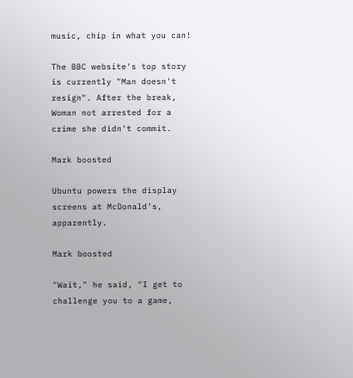music, chip in what you can!

The BBC website's top story is currently "Man doesn't resign". After the break, Woman not arrested for a crime she didn't commit.

Mark boosted

Ubuntu powers the display screens at McDonald’s, apparently.

Mark boosted

"Wait," he said, "I get to challenge you to a game,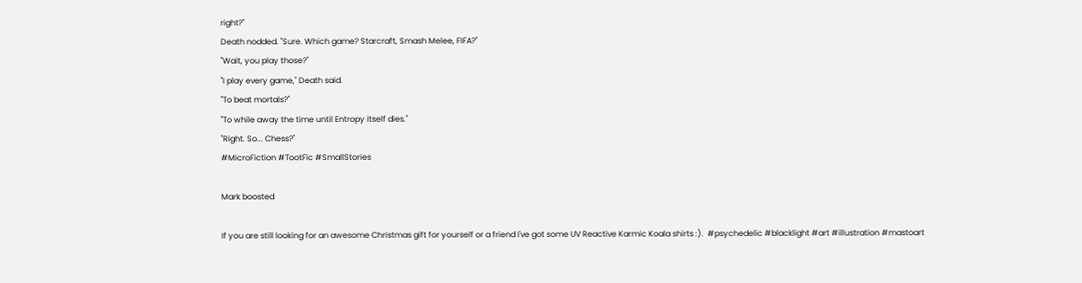right?"
Death nodded. "Sure. Which game? Starcraft, Smash Melee, FIFA?"
"Wait, you play those?"
"I play every game," Death said.
"To beat mortals?"
"To while away the time until Entropy itself dies."
"Right. So... Chess?"
#MicroFiction #TootFic #SmallStories

Mark boosted

If you are still looking for an awesome Christmas gift for yourself or a friend I've got some UV Reactive Karmic Koala shirts :).  #psychedelic #blacklight #art #illustration #mastoart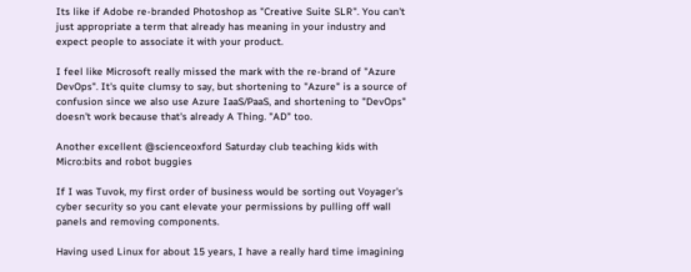Its like if Adobe re-branded Photoshop as "Creative Suite SLR". You can't just appropriate a term that already has meaning in your industry and expect people to associate it with your product.

I feel like Microsoft really missed the mark with the re-brand of "Azure DevOps". It's quite clumsy to say, but shortening to "Azure" is a source of confusion since we also use Azure IaaS/PaaS, and shortening to "DevOps" doesn't work because that's already A Thing. "AD" too.

Another excellent @scienceoxford Saturday club teaching kids with Micro:bits and robot buggies

If I was Tuvok, my first order of business would be sorting out Voyager's cyber security so you cant elevate your permissions by pulling off wall panels and removing components.

Having used Linux for about 15 years, I have a really hard time imagining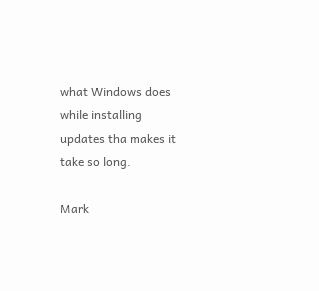what Windows does while installing updates tha makes it take so long.

Mark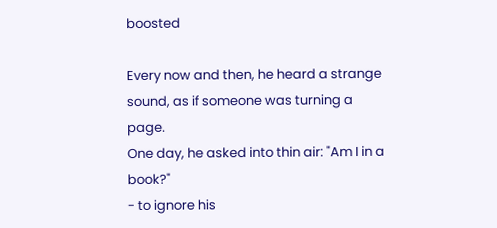boosted

Every now and then, he heard a strange sound, as if someone was turning a page.
One day, he asked into thin air: "Am I in a book?"
- to ignore his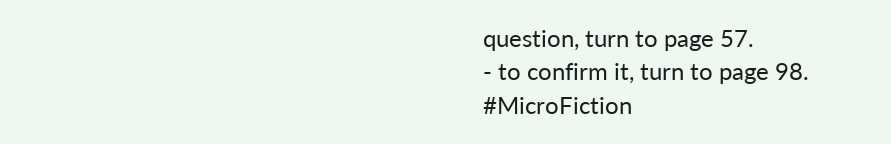question, turn to page 57.
- to confirm it, turn to page 98.
#MicroFiction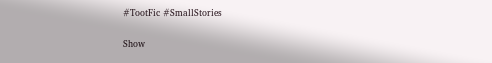#TootFic #SmallStories

Show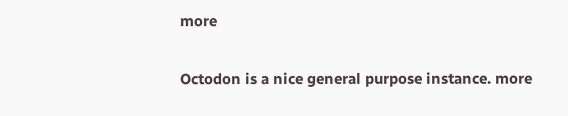more

Octodon is a nice general purpose instance. more